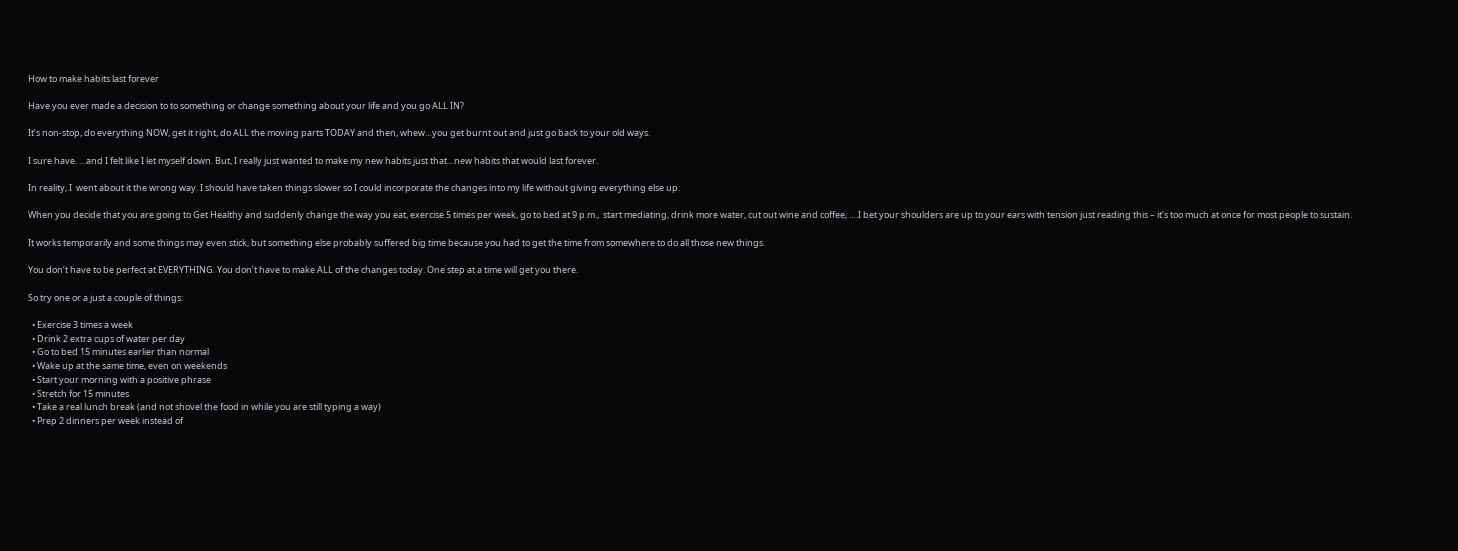How to make habits last forever

Have you ever made a decision to to something or change something about your life and you go ALL IN?

It’s non-stop, do everything NOW, get it right, do ALL the moving parts TODAY and then, whew…you get burnt out and just go back to your old ways.

I sure have. …and I felt like I let myself down. But, I really just wanted to make my new habits just that…new habits that would last forever.

In reality, I  went about it the wrong way. I should have taken things slower so I could incorporate the changes into my life without giving everything else up.

When you decide that you are going to Get Healthy and suddenly change the way you eat, exercise 5 times per week, go to bed at 9 p.m.,  start mediating, drink more water, cut out wine and coffee, ….I bet your shoulders are up to your ears with tension just reading this – it’s too much at once for most people to sustain.

It works temporarily and some things may even stick, but something else probably suffered big time because you had to get the time from somewhere to do all those new things.

You don’t have to be perfect at EVERYTHING. You don’t have to make ALL of the changes today. One step at a time will get you there.

So try one or a just a couple of things:

  • Exercise 3 times a week
  • Drink 2 extra cups of water per day
  • Go to bed 15 minutes earlier than normal
  • Wake up at the same time, even on weekends
  • Start your morning with a positive phrase
  • Stretch for 15 minutes
  • Take a real lunch break (and not shovel the food in while you are still typing a way)
  • Prep 2 dinners per week instead of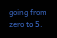going from zero to 5.